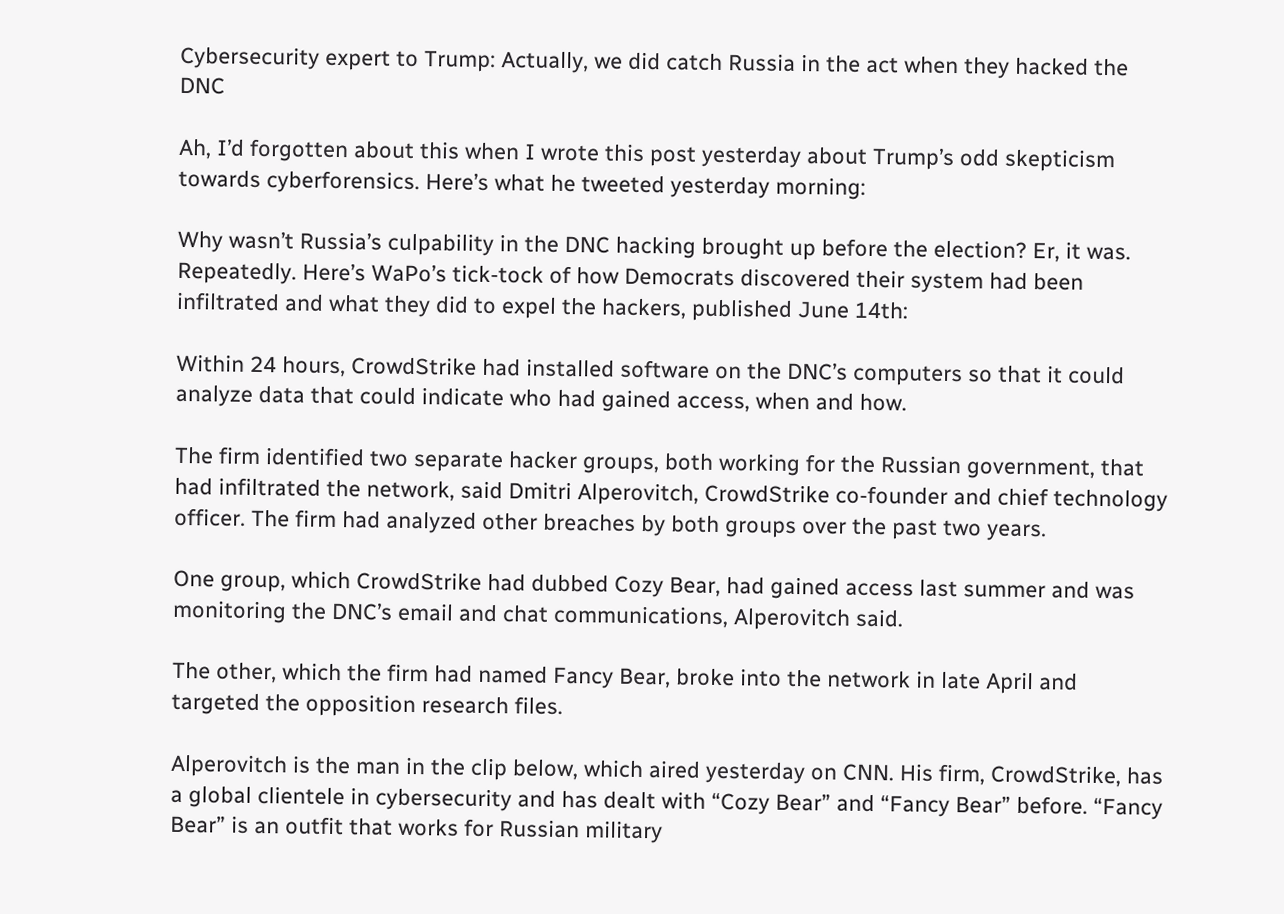Cybersecurity expert to Trump: Actually, we did catch Russia in the act when they hacked the DNC

Ah, I’d forgotten about this when I wrote this post yesterday about Trump’s odd skepticism towards cyberforensics. Here’s what he tweeted yesterday morning:

Why wasn’t Russia’s culpability in the DNC hacking brought up before the election? Er, it was. Repeatedly. Here’s WaPo’s tick-tock of how Democrats discovered their system had been infiltrated and what they did to expel the hackers, published June 14th:

Within 24 hours, CrowdStrike had installed software on the DNC’s computers so that it could analyze data that could indicate who had gained access, when and how.

The firm identified two separate hacker groups, both working for the Russian government, that had infiltrated the network, said Dmitri Alperovitch, CrowdStrike co-founder and chief technology officer. The firm had analyzed other breaches by both groups over the past two years.

One group, which CrowdStrike had dubbed Cozy Bear, had gained access last summer and was monitoring the DNC’s email and chat communications, Alperovitch said.

The other, which the firm had named Fancy Bear, broke into the network in late April and targeted the opposition research files.

Alperovitch is the man in the clip below, which aired yesterday on CNN. His firm, CrowdStrike, has a global clientele in cybersecurity and has dealt with “Cozy Bear” and “Fancy Bear” before. “Fancy Bear” is an outfit that works for Russian military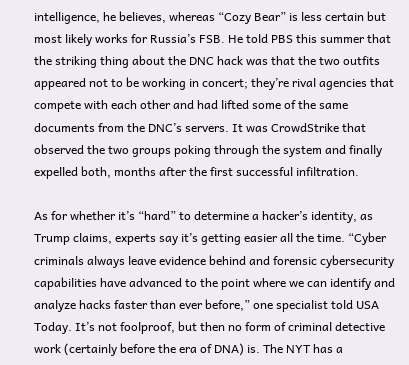intelligence, he believes, whereas “Cozy Bear” is less certain but most likely works for Russia’s FSB. He told PBS this summer that the striking thing about the DNC hack was that the two outfits appeared not to be working in concert; they’re rival agencies that compete with each other and had lifted some of the same documents from the DNC’s servers. It was CrowdStrike that observed the two groups poking through the system and finally expelled both, months after the first successful infiltration.

As for whether it’s “hard” to determine a hacker’s identity, as Trump claims, experts say it’s getting easier all the time. “Cyber criminals always leave evidence behind and forensic cybersecurity capabilities have advanced to the point where we can identify and analyze hacks faster than ever before,” one specialist told USA Today. It’s not foolproof, but then no form of criminal detective work (certainly before the era of DNA) is. The NYT has a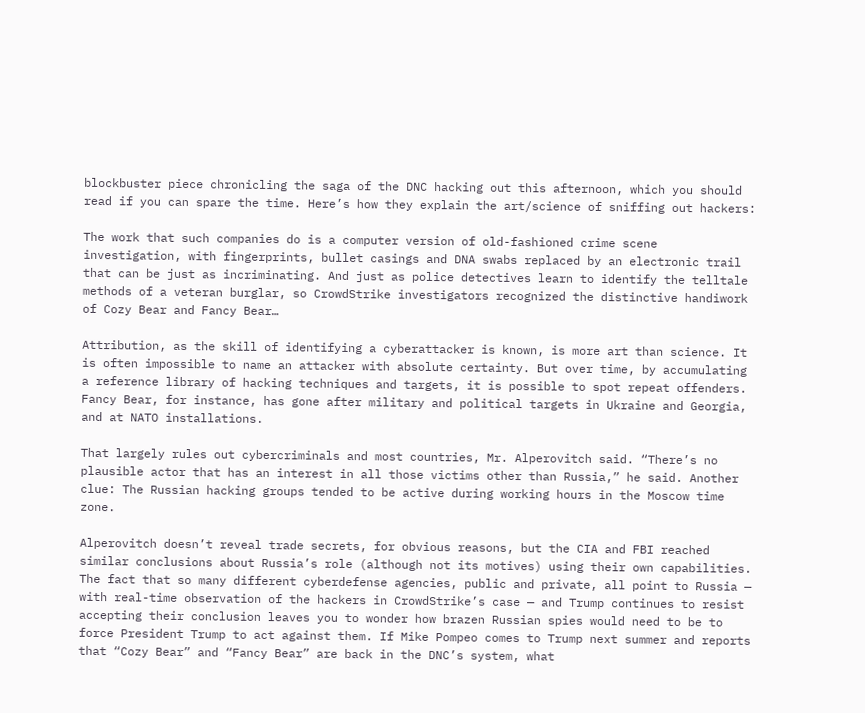blockbuster piece chronicling the saga of the DNC hacking out this afternoon, which you should read if you can spare the time. Here’s how they explain the art/science of sniffing out hackers:

The work that such companies do is a computer version of old-fashioned crime scene investigation, with fingerprints, bullet casings and DNA swabs replaced by an electronic trail that can be just as incriminating. And just as police detectives learn to identify the telltale methods of a veteran burglar, so CrowdStrike investigators recognized the distinctive handiwork of Cozy Bear and Fancy Bear…

Attribution, as the skill of identifying a cyberattacker is known, is more art than science. It is often impossible to name an attacker with absolute certainty. But over time, by accumulating a reference library of hacking techniques and targets, it is possible to spot repeat offenders. Fancy Bear, for instance, has gone after military and political targets in Ukraine and Georgia, and at NATO installations.

That largely rules out cybercriminals and most countries, Mr. Alperovitch said. “There’s no plausible actor that has an interest in all those victims other than Russia,” he said. Another clue: The Russian hacking groups tended to be active during working hours in the Moscow time zone.

Alperovitch doesn’t reveal trade secrets, for obvious reasons, but the CIA and FBI reached similar conclusions about Russia’s role (although not its motives) using their own capabilities. The fact that so many different cyberdefense agencies, public and private, all point to Russia — with real-time observation of the hackers in CrowdStrike’s case — and Trump continues to resist accepting their conclusion leaves you to wonder how brazen Russian spies would need to be to force President Trump to act against them. If Mike Pompeo comes to Trump next summer and reports that “Cozy Bear” and “Fancy Bear” are back in the DNC’s system, what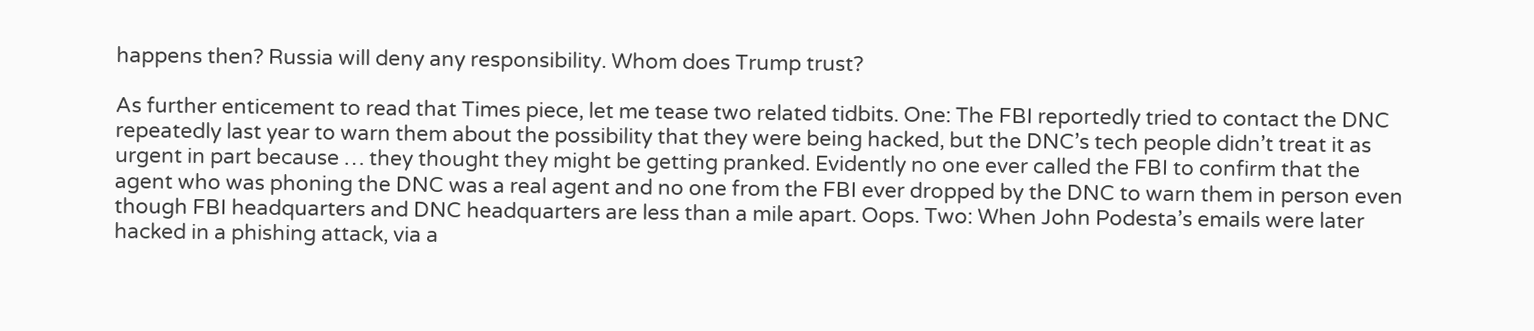happens then? Russia will deny any responsibility. Whom does Trump trust?

As further enticement to read that Times piece, let me tease two related tidbits. One: The FBI reportedly tried to contact the DNC repeatedly last year to warn them about the possibility that they were being hacked, but the DNC’s tech people didn’t treat it as urgent in part because … they thought they might be getting pranked. Evidently no one ever called the FBI to confirm that the agent who was phoning the DNC was a real agent and no one from the FBI ever dropped by the DNC to warn them in person even though FBI headquarters and DNC headquarters are less than a mile apart. Oops. Two: When John Podesta’s emails were later hacked in a phishing attack, via a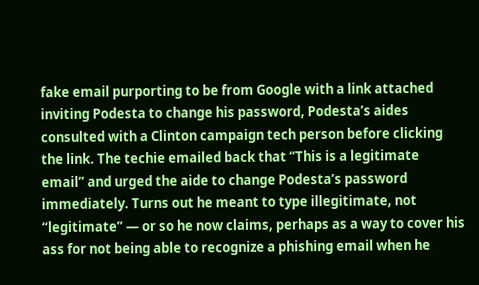fake email purporting to be from Google with a link attached inviting Podesta to change his password, Podesta’s aides consulted with a Clinton campaign tech person before clicking the link. The techie emailed back that “This is a legitimate email” and urged the aide to change Podesta’s password immediately. Turns out he meant to type illegitimate, not “legitimate” — or so he now claims, perhaps as a way to cover his ass for not being able to recognize a phishing email when he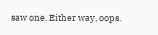saw one. Either way, oops.